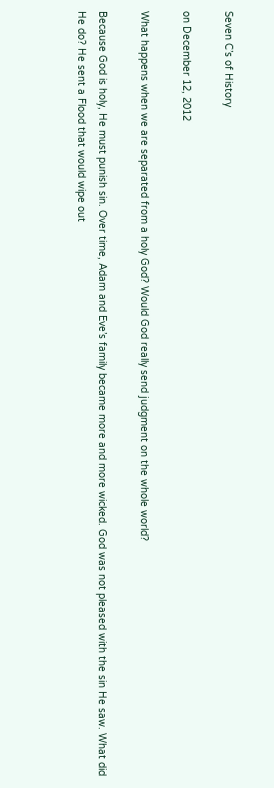Seven C’s of History

on December 12, 2012

What happens when we are separated from a holy God? Would God really send judgment on the whole world?

Because God is holy, He must punish sin. Over time, Adam and Eve’s family became more and more wicked. God was not pleased with the sin He saw. What did He do? He sent a Flood that would wipe out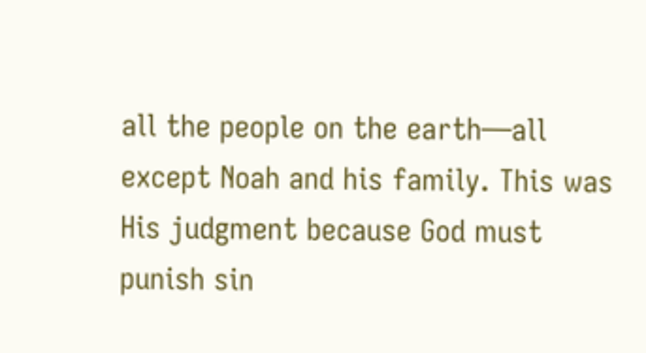all the people on the earth—all except Noah and his family. This was His judgment because God must punish sin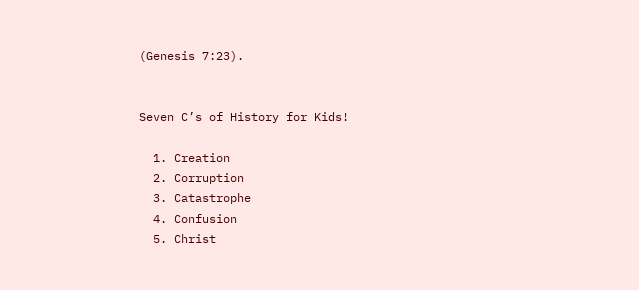(Genesis 7:23).


Seven C’s of History for Kids!

  1. Creation
  2. Corruption
  3. Catastrophe
  4. Confusion
  5. Christ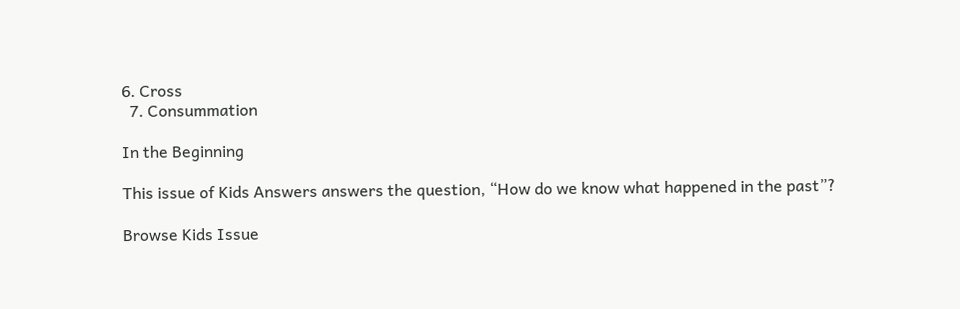6. Cross
  7. Consummation

In the Beginning

This issue of Kids Answers answers the question, “How do we know what happened in the past”?

Browse Kids Issue